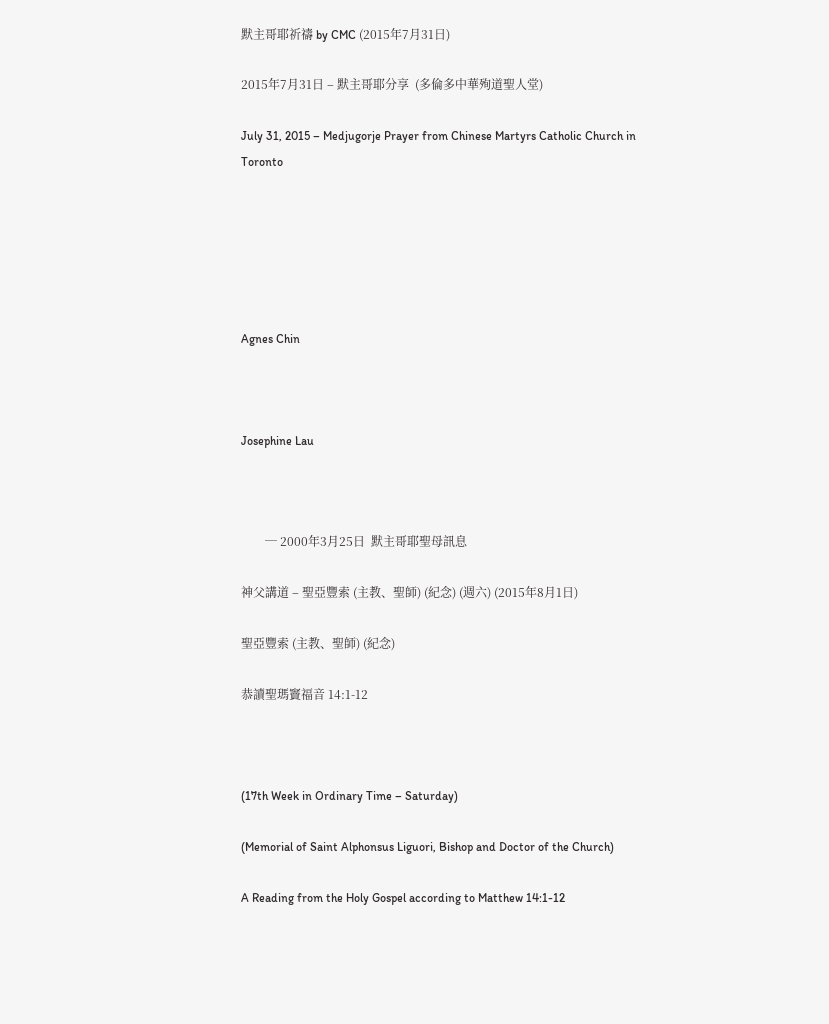默主哥耶祈禱 by CMC (2015年7月31日)

2015年7月31日 – 默主哥耶分享  (多倫多中華殉道聖人堂)

July 31, 2015 – Medjugorje Prayer from Chinese Martyrs Catholic Church in Toronto






Agnes Chin



Josephine Lau



        ─ 2000年3月25日  默主哥耶聖母訊息

神父講道 – 聖亞豐索 (主教、聖師) (紀念) (週六) (2015年8月1日)

聖亞豐索 (主教、聖師) (紀念)

恭讀聖瑪竇福音 14:1-12



(17th Week in Ordinary Time – Saturday)

(Memorial of Saint Alphonsus Liguori, Bishop and Doctor of the Church)

A Reading from the Holy Gospel according to Matthew 14:1-12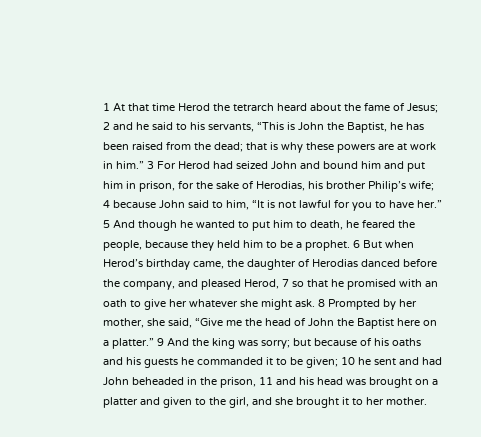1 At that time Herod the tetrarch heard about the fame of Jesus; 2 and he said to his servants, “This is John the Baptist, he has been raised from the dead; that is why these powers are at work in him.” 3 For Herod had seized John and bound him and put him in prison, for the sake of Herodias, his brother Philip’s wife; 4 because John said to him, “It is not lawful for you to have her.” 5 And though he wanted to put him to death, he feared the people, because they held him to be a prophet. 6 But when Herod’s birthday came, the daughter of Herodias danced before the company, and pleased Herod, 7 so that he promised with an oath to give her whatever she might ask. 8 Prompted by her mother, she said, “Give me the head of John the Baptist here on a platter.” 9 And the king was sorry; but because of his oaths and his guests he commanded it to be given; 10 he sent and had John beheaded in the prison, 11 and his head was brought on a platter and given to the girl, and she brought it to her mother.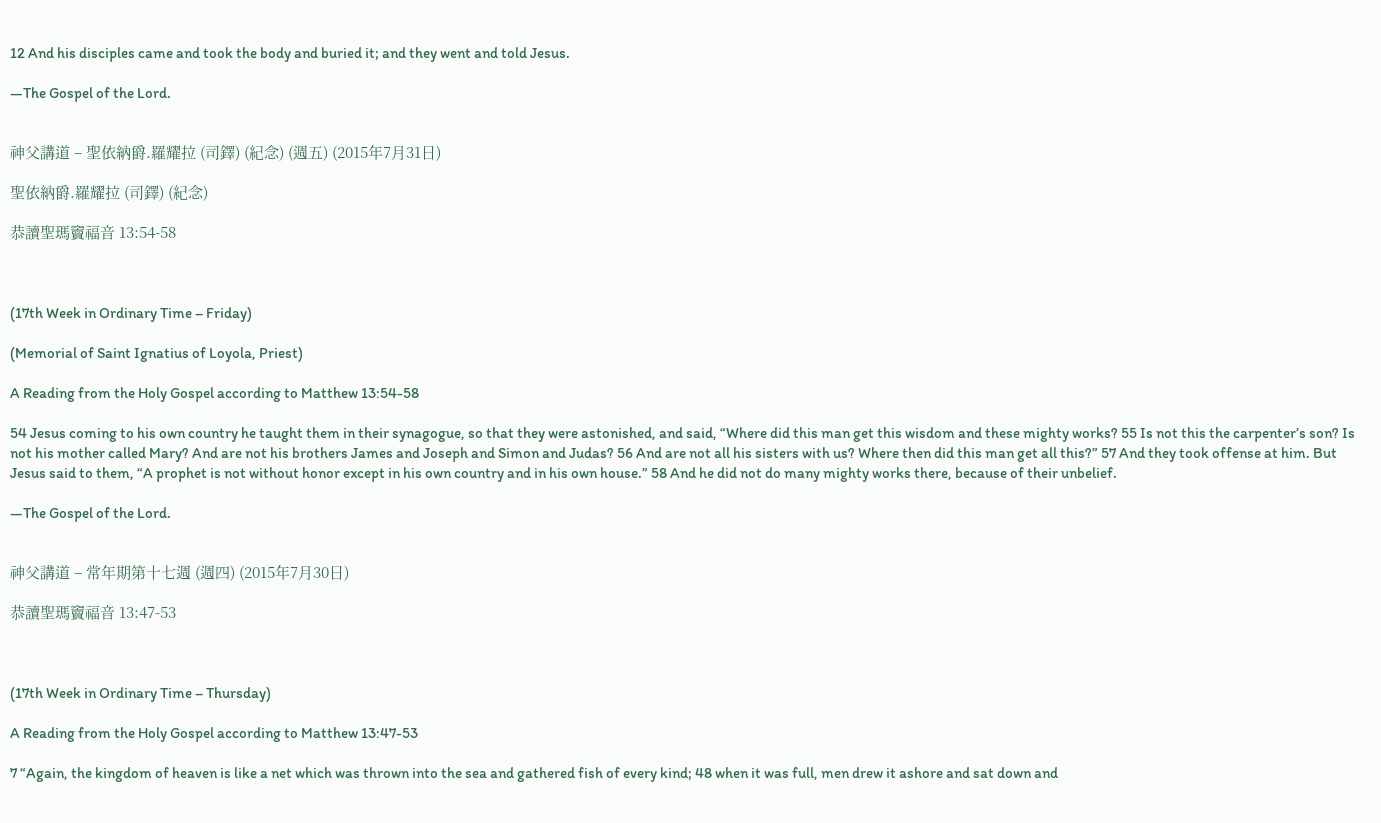12 And his disciples came and took the body and buried it; and they went and told Jesus.

—The Gospel of the Lord.


神父講道 – 聖依納爵.羅耀拉 (司鐸) (紀念) (週五) (2015年7月31日)

聖依納爵.羅耀拉 (司鐸) (紀念)

恭讀聖瑪竇福音 13:54-58



(17th Week in Ordinary Time – Friday)

(Memorial of Saint Ignatius of Loyola, Priest)

A Reading from the Holy Gospel according to Matthew 13:54-58

54 Jesus coming to his own country he taught them in their synagogue, so that they were astonished, and said, “Where did this man get this wisdom and these mighty works? 55 Is not this the carpenter’s son? Is not his mother called Mary? And are not his brothers James and Joseph and Simon and Judas? 56 And are not all his sisters with us? Where then did this man get all this?” 57 And they took offense at him. But Jesus said to them, “A prophet is not without honor except in his own country and in his own house.” 58 And he did not do many mighty works there, because of their unbelief.

—The Gospel of the Lord.


神父講道 – 常年期第十七週 (週四) (2015年7月30日)

恭讀聖瑪竇福音 13:47-53



(17th Week in Ordinary Time – Thursday)

A Reading from the Holy Gospel according to Matthew 13:47-53

7 “Again, the kingdom of heaven is like a net which was thrown into the sea and gathered fish of every kind; 48 when it was full, men drew it ashore and sat down and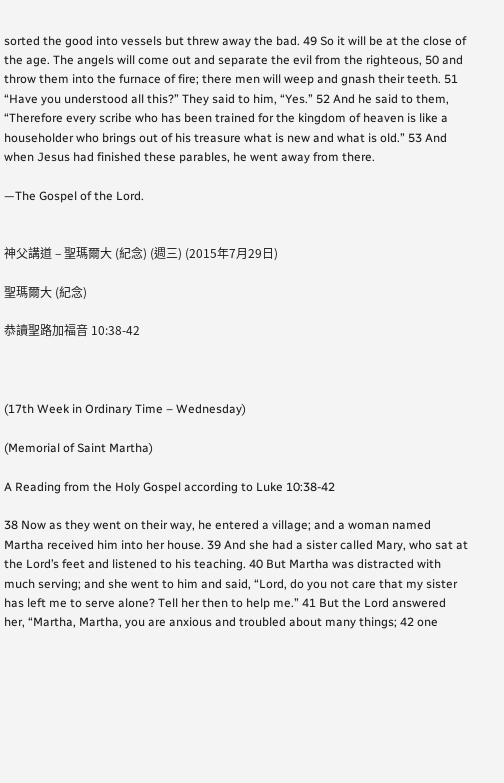sorted the good into vessels but threw away the bad. 49 So it will be at the close of the age. The angels will come out and separate the evil from the righteous, 50 and throw them into the furnace of fire; there men will weep and gnash their teeth. 51 “Have you understood all this?” They said to him, “Yes.” 52 And he said to them, “Therefore every scribe who has been trained for the kingdom of heaven is like a householder who brings out of his treasure what is new and what is old.” 53 And when Jesus had finished these parables, he went away from there.

—The Gospel of the Lord.


神父講道 – 聖瑪爾大 (紀念) (週三) (2015年7月29日)

聖瑪爾大 (紀念)

恭讀聖路加福音 10:38-42



(17th Week in Ordinary Time – Wednesday)

(Memorial of Saint Martha)

A Reading from the Holy Gospel according to Luke 10:38-42

38 Now as they went on their way, he entered a village; and a woman named Martha received him into her house. 39 And she had a sister called Mary, who sat at the Lord’s feet and listened to his teaching. 40 But Martha was distracted with much serving; and she went to him and said, “Lord, do you not care that my sister has left me to serve alone? Tell her then to help me.” 41 But the Lord answered her, “Martha, Martha, you are anxious and troubled about many things; 42 one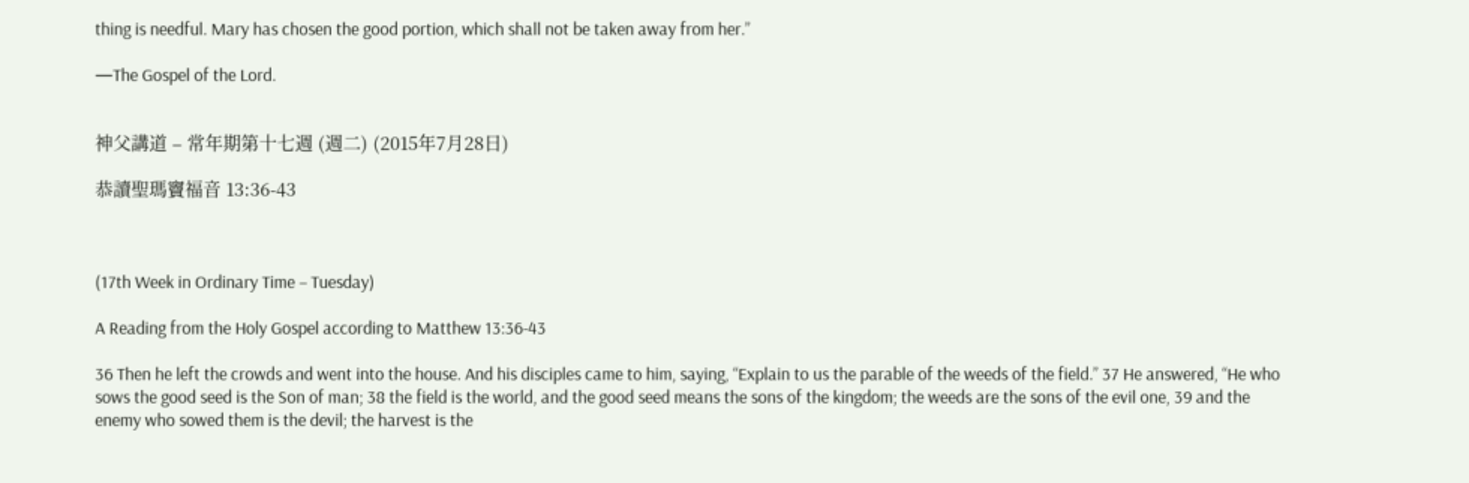thing is needful. Mary has chosen the good portion, which shall not be taken away from her.”

—The Gospel of the Lord.


神父講道 – 常年期第十七週 (週二) (2015年7月28日)

恭讀聖瑪竇福音 13:36-43



(17th Week in Ordinary Time – Tuesday)

A Reading from the Holy Gospel according to Matthew 13:36-43

36 Then he left the crowds and went into the house. And his disciples came to him, saying, “Explain to us the parable of the weeds of the field.” 37 He answered, “He who sows the good seed is the Son of man; 38 the field is the world, and the good seed means the sons of the kingdom; the weeds are the sons of the evil one, 39 and the enemy who sowed them is the devil; the harvest is the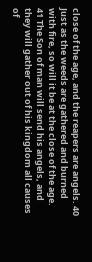close of the age, and the reapers are angels. 40 Just as the weeds are gathered and burned with fire, so will it be at the close of the age. 41 The Son of man will send his angels, and they will gather out of his kingdom all causes of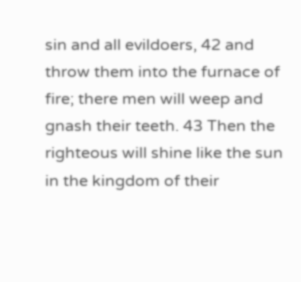sin and all evildoers, 42 and throw them into the furnace of fire; there men will weep and gnash their teeth. 43 Then the righteous will shine like the sun in the kingdom of their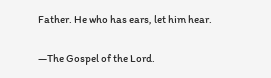Father. He who has ears, let him hear.

—The Gospel of the Lord.